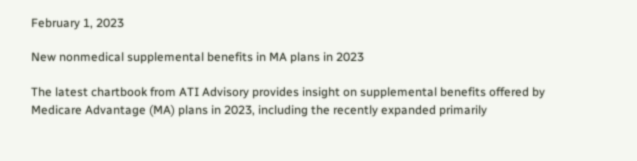February 1, 2023

New nonmedical supplemental benefits in MA plans in 2023

The latest chartbook from ATI Advisory provides insight on supplemental benefits offered by Medicare Advantage (MA) plans in 2023, including the recently expanded primarily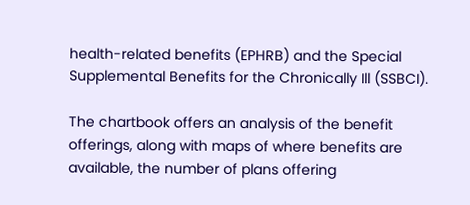health-related benefits (EPHRB) and the Special Supplemental Benefits for the Chronically Ill (SSBCI).

The chartbook offers an analysis of the benefit offerings, along with maps of where benefits are available, the number of plans offering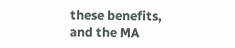these benefits, and the MA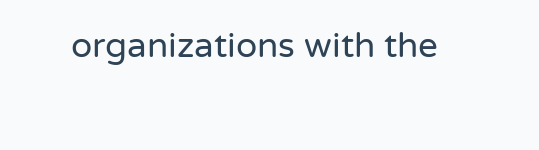organizations with the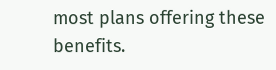most plans offering these benefits.